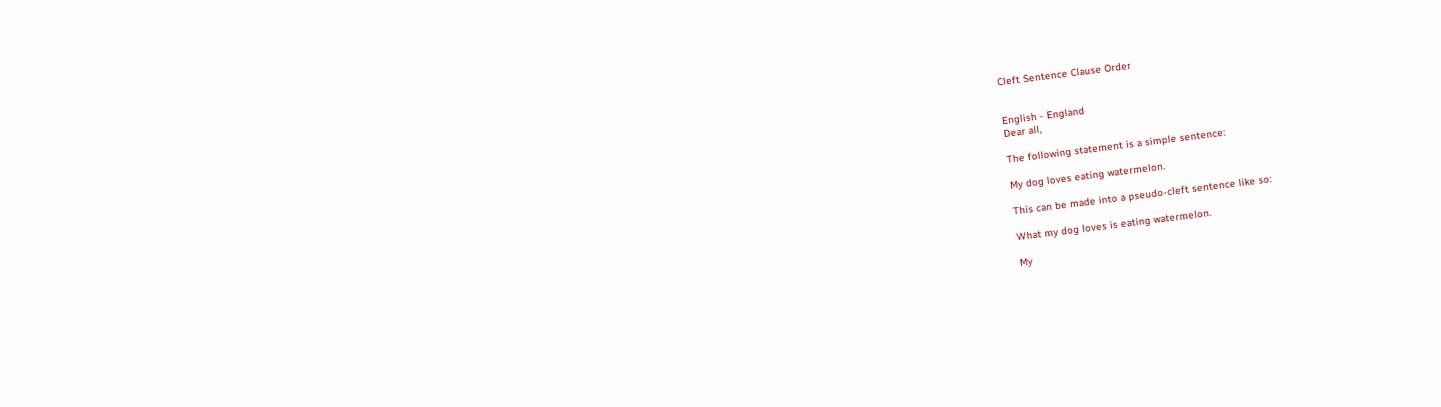Cleft Sentence Clause Order


English - England
Dear all,

The following statement is a simple sentence:

My dog loves eating watermelon.

This can be made into a pseudo-cleft sentence like so:

What my dog loves is eating watermelon.

My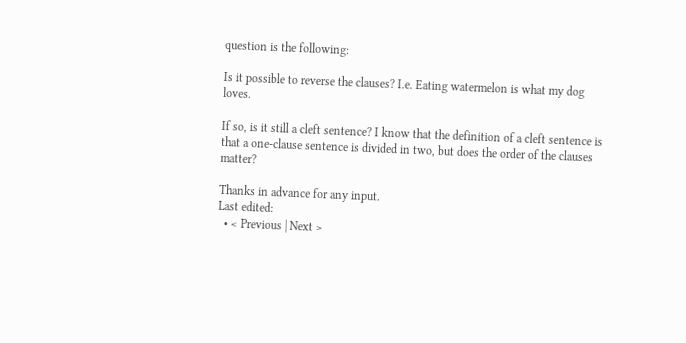question is the following:

Is it possible to reverse the clauses? I.e. Eating watermelon is what my dog loves.

If so, is it still a cleft sentence? I know that the definition of a cleft sentence is that a one-clause sentence is divided in two, but does the order of the clauses matter?

Thanks in advance for any input.
Last edited:
  • < Previous | Next >